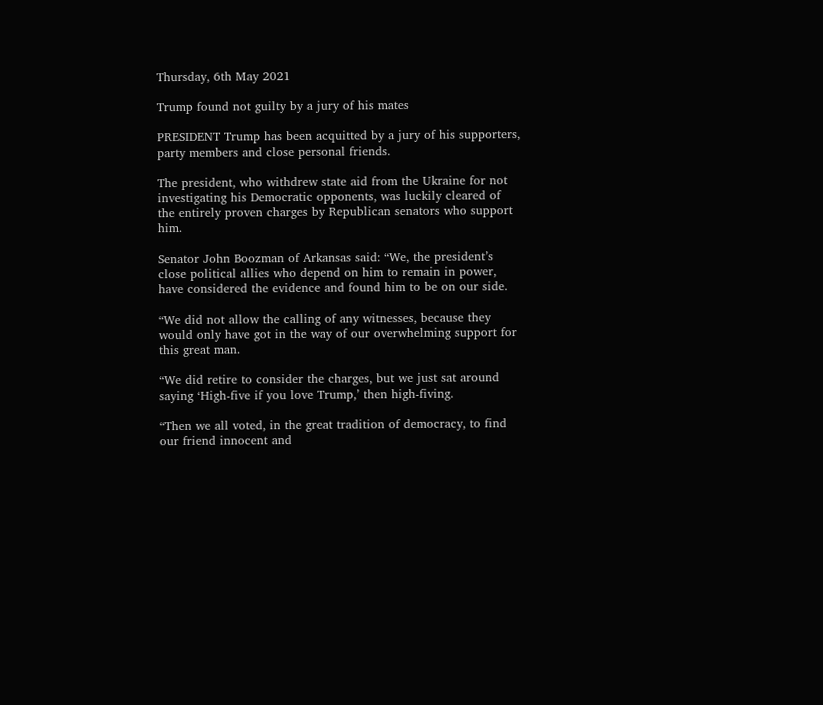Thursday, 6th May 2021

Trump found not guilty by a jury of his mates

PRESIDENT Trump has been acquitted by a jury of his supporters, party members and close personal friends.

The president, who withdrew state aid from the Ukraine for not investigating his Democratic opponents, was luckily cleared of the entirely proven charges by Republican senators who support him.

Senator John Boozman of Arkansas said: “We, the president’s close political allies who depend on him to remain in power, have considered the evidence and found him to be on our side.

“We did not allow the calling of any witnesses, because they would only have got in the way of our overwhelming support for this great man.

“We did retire to consider the charges, but we just sat around saying ‘High-five if you love Trump,’ then high-fiving.

“Then we all voted, in the great tradition of democracy, to find our friend innocent and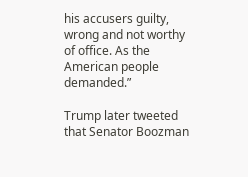his accusers guilty, wrong and not worthy of office. As the American people demanded.”

Trump later tweeted that Senator Boozman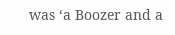was ‘a Boozer and a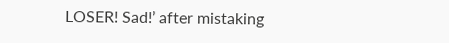LOSER! Sad!’ after mistaking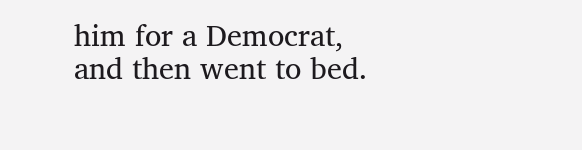him for a Democrat, and then went to bed.